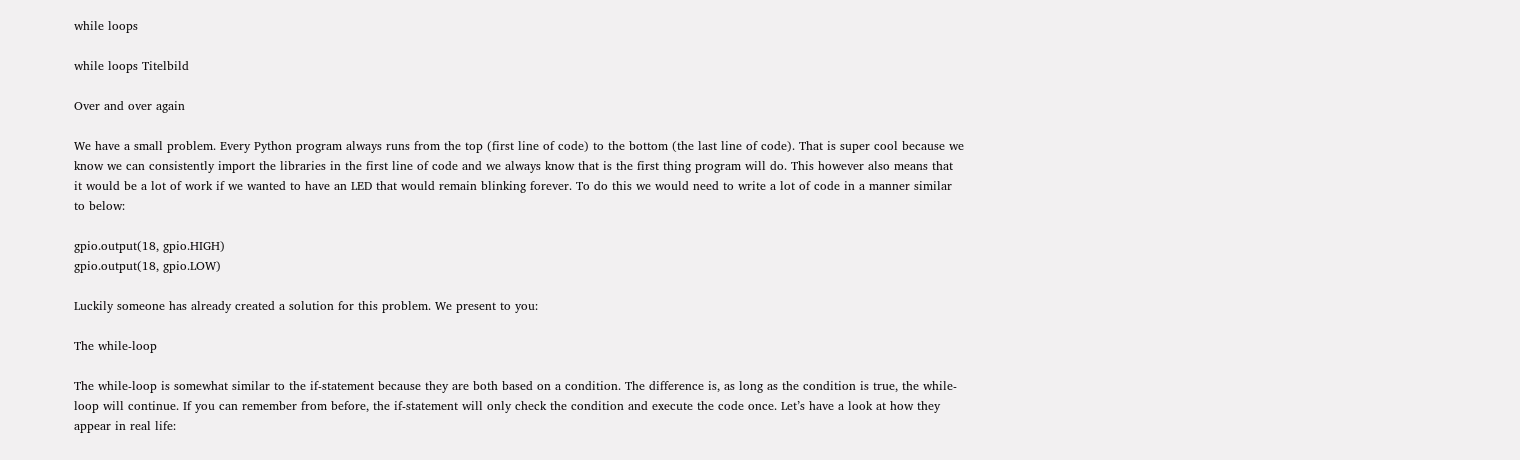while loops

while loops Titelbild

Over and over again

We have a small problem. Every Python program always runs from the top (first line of code) to the bottom (the last line of code). That is super cool because we know we can consistently import the libraries in the first line of code and we always know that is the first thing program will do. This however also means that it would be a lot of work if we wanted to have an LED that would remain blinking forever. To do this we would need to write a lot of code in a manner similar to below:

gpio.output(18, gpio.HIGH)
gpio.output(18, gpio.LOW)

Luckily someone has already created a solution for this problem. We present to you:

The while-loop

The while-loop is somewhat similar to the if-statement because they are both based on a condition. The difference is, as long as the condition is true, the while-loop will continue. If you can remember from before, the if-statement will only check the condition and execute the code once. Let’s have a look at how they appear in real life: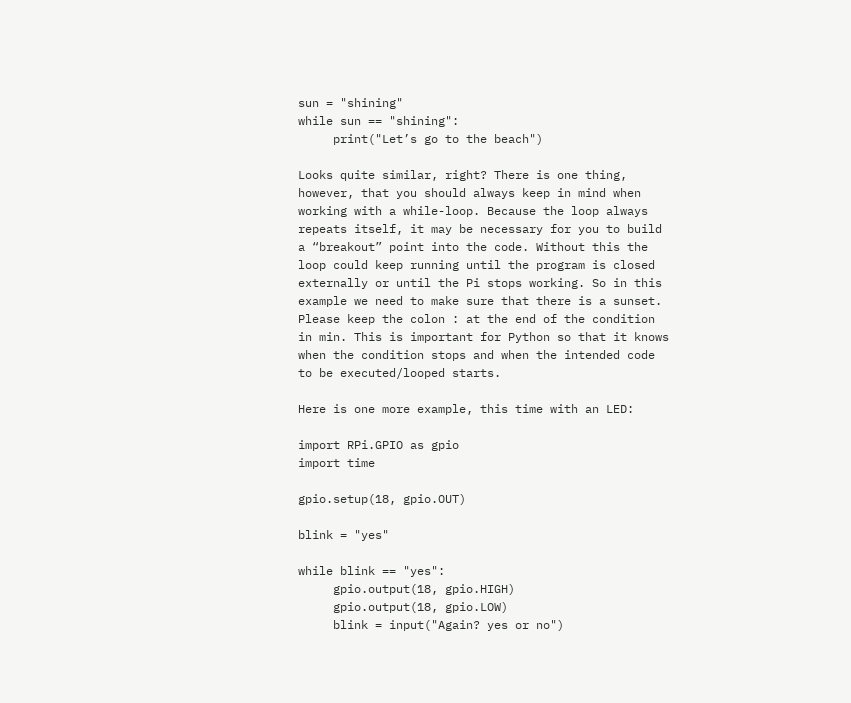sun = "shining"
while sun == "shining":
     print("Let’s go to the beach")

Looks quite similar, right? There is one thing, however, that you should always keep in mind when working with a while-loop. Because the loop always repeats itself, it may be necessary for you to build a “breakout” point into the code. Without this the loop could keep running until the program is closed externally or until the Pi stops working. So in this example we need to make sure that there is a sunset. Please keep the colon : at the end of the condition in min. This is important for Python so that it knows when the condition stops and when the intended code to be executed/looped starts.

Here is one more example, this time with an LED:

import RPi.GPIO as gpio
import time

gpio.setup(18, gpio.OUT)

blink = "yes"

while blink == "yes":
     gpio.output(18, gpio.HIGH)
     gpio.output(18, gpio.LOW)
     blink = input("Again? yes or no")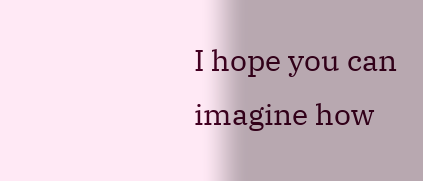I hope you can imagine how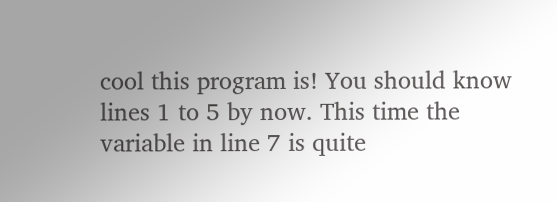cool this program is! You should know lines 1 to 5 by now. This time the variable in line 7 is quite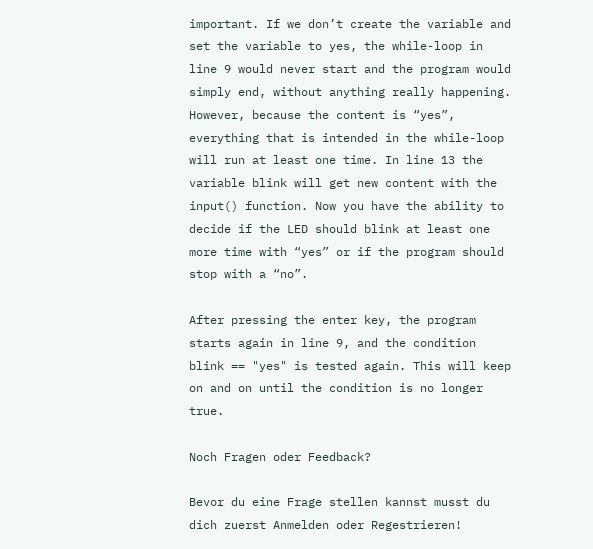important. If we don’t create the variable and set the variable to yes, the while-loop in line 9 would never start and the program would simply end, without anything really happening. However, because the content is “yes”, everything that is intended in the while-loop will run at least one time. In line 13 the variable blink will get new content with the input() function. Now you have the ability to decide if the LED should blink at least one more time with “yes” or if the program should stop with a “no”.

After pressing the enter key, the program starts again in line 9, and the condition blink == "yes" is tested again. This will keep on and on until the condition is no longer true.

Noch Fragen oder Feedback?

Bevor du eine Frage stellen kannst musst du dich zuerst Anmelden oder Regestrieren!